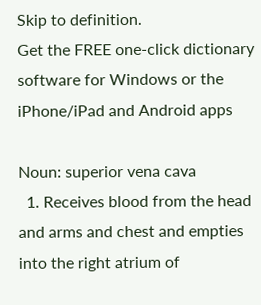Skip to definition.
Get the FREE one-click dictionary software for Windows or the iPhone/iPad and Android apps

Noun: superior vena cava
  1. Receives blood from the head and arms and chest and empties into the right atrium of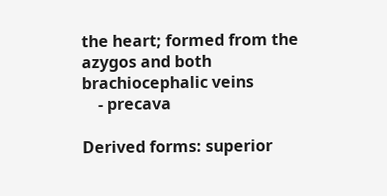the heart; formed from the azygos and both brachiocephalic veins
    - precava

Derived forms: superior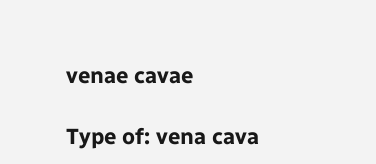venae cavae

Type of: vena cava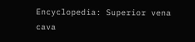Encyclopedia: Superior vena cava